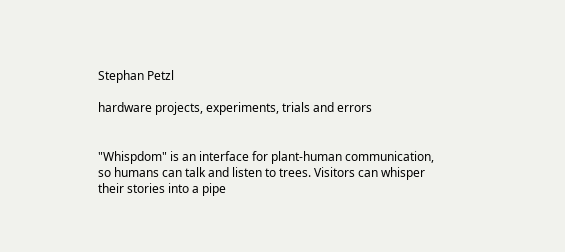Stephan Petzl

hardware projects, experiments, trials and errors


"Whispdom" is an interface for plant-human communication, so humans can talk and listen to trees. Visitors can whisper their stories into a pipe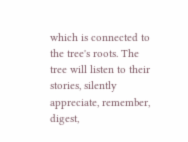which is connected to the tree's roots. The tree will listen to their stories, silently appreciate, remember, digest,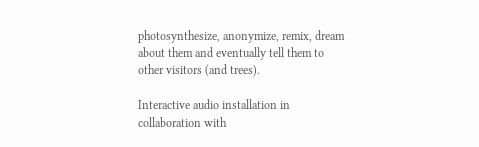photosynthesize, anonymize, remix, dream about them and eventually tell them to other visitors (and trees).

Interactive audio installation in collaboration with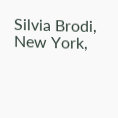Silvia Brodi, New York,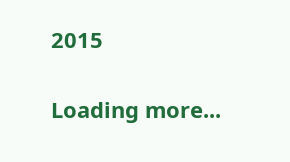2015

Loading more...